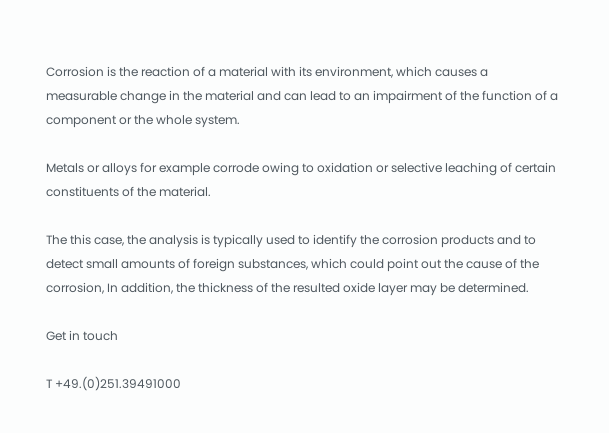Corrosion is the reaction of a material with its environment, which causes a measurable change in the material and can lead to an impairment of the function of a component or the whole system.

Metals or alloys for example corrode owing to oxidation or selective leaching of certain constituents of the material.

The this case, the analysis is typically used to identify the corrosion products and to detect small amounts of foreign substances, which could point out the cause of the corrosion, In addition, the thickness of the resulted oxide layer may be determined.

Get in touch

T +49.(0)251.39491000